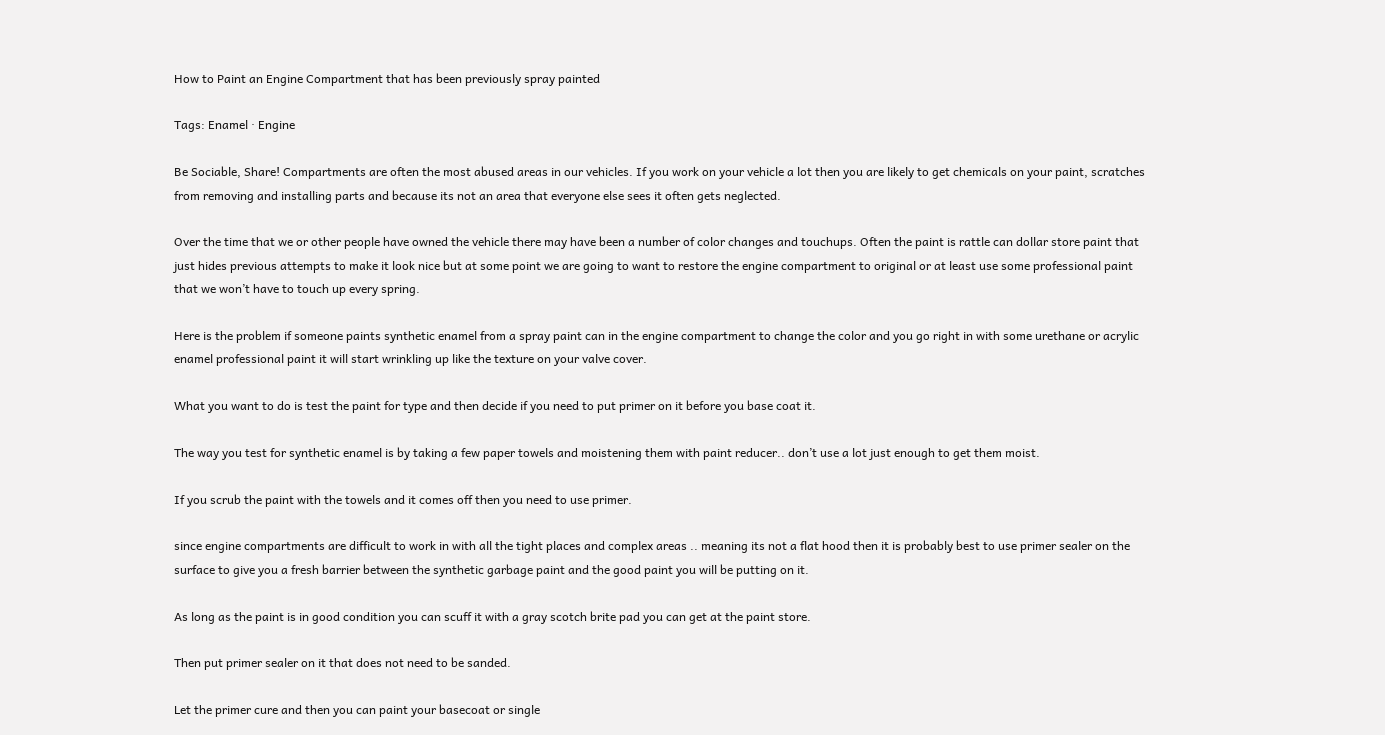How to Paint an Engine Compartment that has been previously spray painted

Tags: Enamel · Engine

Be Sociable, Share! Compartments are often the most abused areas in our vehicles. If you work on your vehicle a lot then you are likely to get chemicals on your paint, scratches from removing and installing parts and because its not an area that everyone else sees it often gets neglected.

Over the time that we or other people have owned the vehicle there may have been a number of color changes and touchups. Often the paint is rattle can dollar store paint that just hides previous attempts to make it look nice but at some point we are going to want to restore the engine compartment to original or at least use some professional paint that we won’t have to touch up every spring.

Here is the problem if someone paints synthetic enamel from a spray paint can in the engine compartment to change the color and you go right in with some urethane or acrylic enamel professional paint it will start wrinkling up like the texture on your valve cover.

What you want to do is test the paint for type and then decide if you need to put primer on it before you base coat it.

The way you test for synthetic enamel is by taking a few paper towels and moistening them with paint reducer.. don’t use a lot just enough to get them moist.

If you scrub the paint with the towels and it comes off then you need to use primer.

since engine compartments are difficult to work in with all the tight places and complex areas .. meaning its not a flat hood then it is probably best to use primer sealer on the surface to give you a fresh barrier between the synthetic garbage paint and the good paint you will be putting on it.

As long as the paint is in good condition you can scuff it with a gray scotch brite pad you can get at the paint store.

Then put primer sealer on it that does not need to be sanded.

Let the primer cure and then you can paint your basecoat or single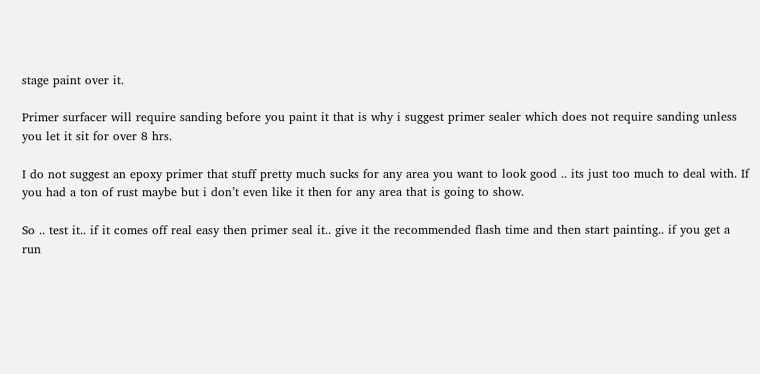stage paint over it.

Primer surfacer will require sanding before you paint it that is why i suggest primer sealer which does not require sanding unless you let it sit for over 8 hrs.

I do not suggest an epoxy primer that stuff pretty much sucks for any area you want to look good .. its just too much to deal with. If you had a ton of rust maybe but i don’t even like it then for any area that is going to show.

So .. test it.. if it comes off real easy then primer seal it.. give it the recommended flash time and then start painting.. if you get a run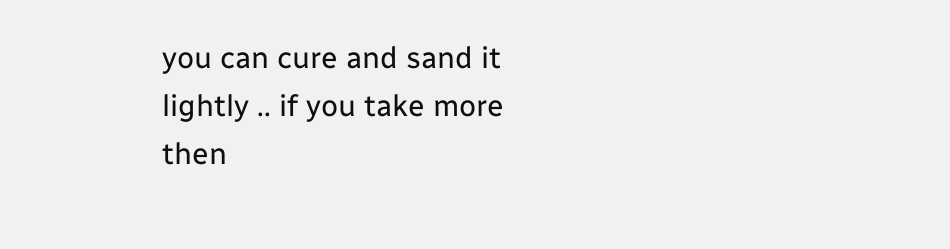you can cure and sand it lightly .. if you take more then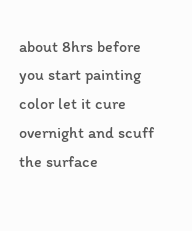about 8hrs before you start painting color let it cure overnight and scuff the surface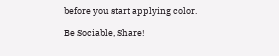before you start applying color.

Be Sociable, Share!